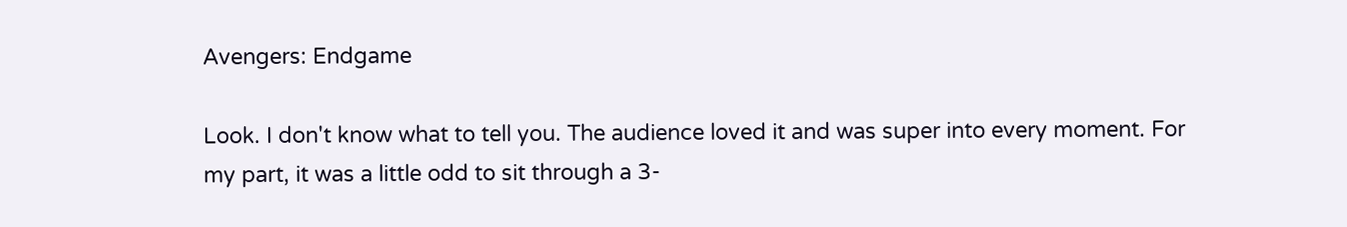Avengers: Endgame

Look. I don't know what to tell you. The audience loved it and was super into every moment. For my part, it was a little odd to sit through a 3-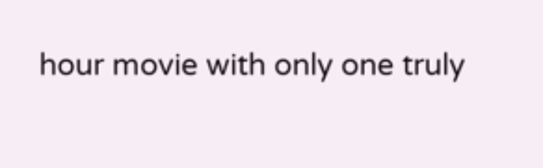hour movie with only one truly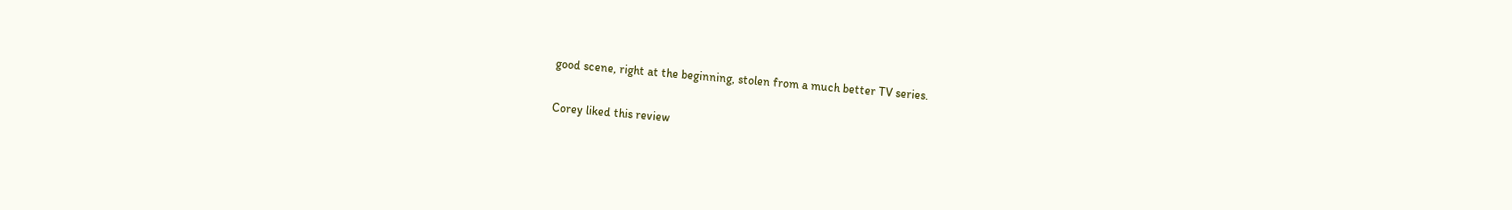good scene, right at the beginning, stolen from a much better TV series.

Corey liked this review